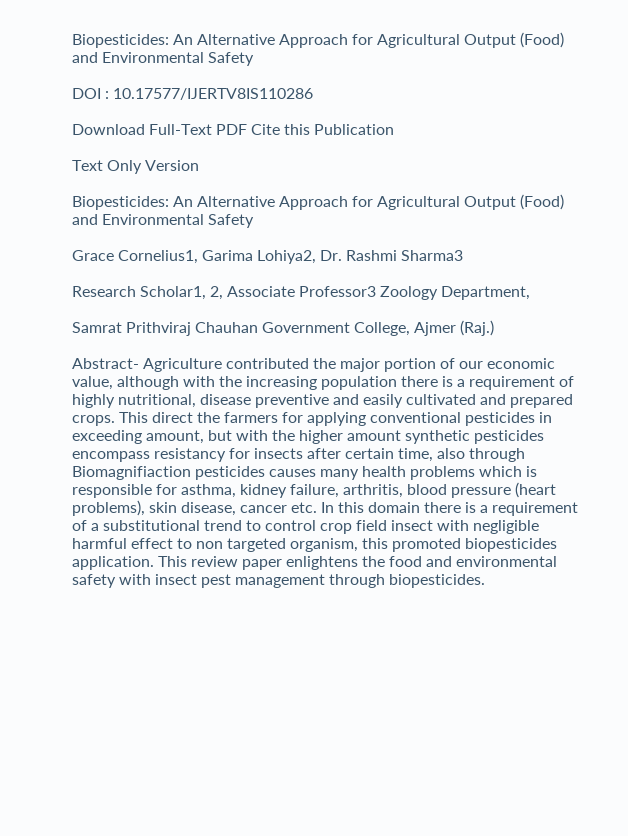Biopesticides: An Alternative Approach for Agricultural Output (Food) and Environmental Safety

DOI : 10.17577/IJERTV8IS110286

Download Full-Text PDF Cite this Publication

Text Only Version

Biopesticides: An Alternative Approach for Agricultural Output (Food) and Environmental Safety

Grace Cornelius1, Garima Lohiya2, Dr. Rashmi Sharma3

Research Scholar1, 2, Associate Professor3 Zoology Department,

Samrat Prithviraj Chauhan Government College, Ajmer (Raj.)

Abstract- Agriculture contributed the major portion of our economic value, although with the increasing population there is a requirement of highly nutritional, disease preventive and easily cultivated and prepared crops. This direct the farmers for applying conventional pesticides in exceeding amount, but with the higher amount synthetic pesticides encompass resistancy for insects after certain time, also through Biomagnifiaction pesticides causes many health problems which is responsible for asthma, kidney failure, arthritis, blood pressure (heart problems), skin disease, cancer etc. In this domain there is a requirement of a substitutional trend to control crop field insect with negligible harmful effect to non targeted organism, this promoted biopesticides application. This review paper enlightens the food and environmental safety with insect pest management through biopesticides.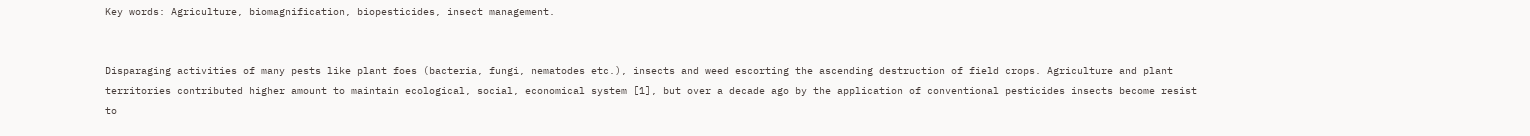Key words: Agriculture, biomagnification, biopesticides, insect management.


Disparaging activities of many pests like plant foes (bacteria, fungi, nematodes etc.), insects and weed escorting the ascending destruction of field crops. Agriculture and plant territories contributed higher amount to maintain ecological, social, economical system [1], but over a decade ago by the application of conventional pesticides insects become resist to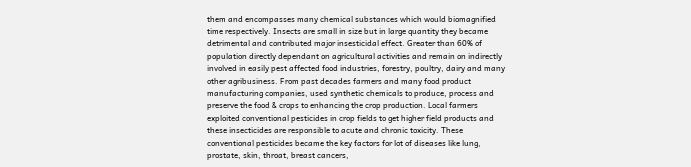them and encompasses many chemical substances which would biomagnified time respectively. Insects are small in size but in large quantity they became detrimental and contributed major insesticidal effect. Greater than 60% of population directly dependant on agricultural activities and remain on indirectly involved in easily pest affected food industries, forestry, poultry, dairy and many other agribusiness. From past decades farmers and many food product manufacturing companies, used synthetic chemicals to produce, process and preserve the food & crops to enhancing the crop production. Local farmers exploited conventional pesticides in crop fields to get higher field products and these insecticides are responsible to acute and chronic toxicity. These conventional pesticides became the key factors for lot of diseases like lung, prostate, skin, throat, breast cancers,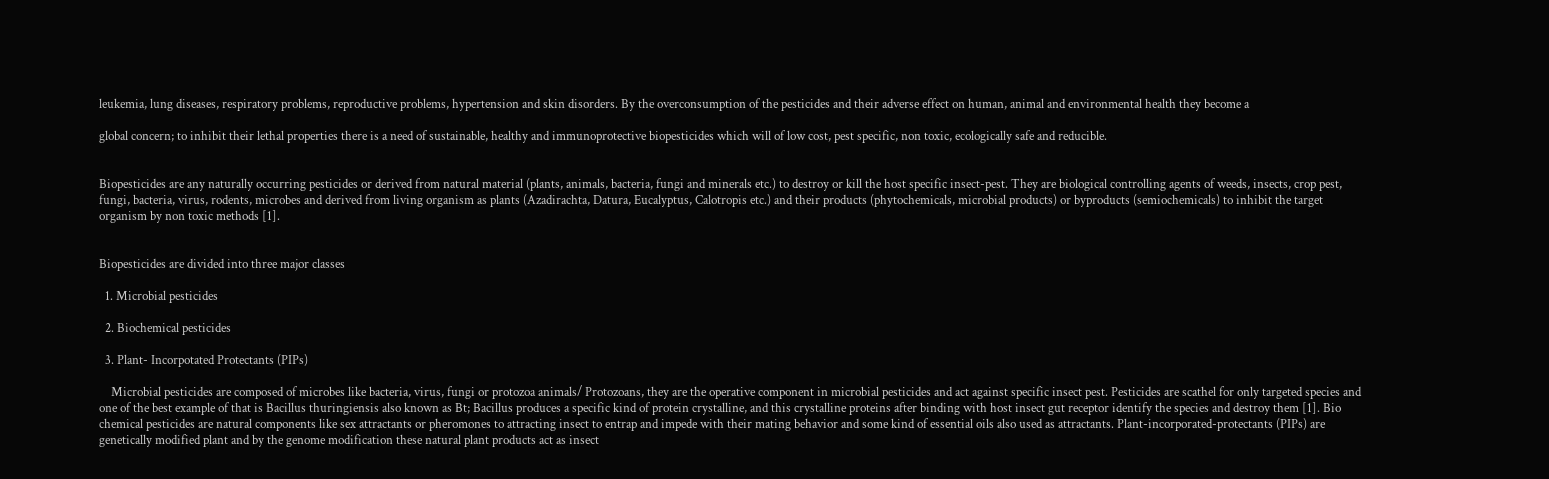leukemia, lung diseases, respiratory problems, reproductive problems, hypertension and skin disorders. By the overconsumption of the pesticides and their adverse effect on human, animal and environmental health they become a

global concern; to inhibit their lethal properties there is a need of sustainable, healthy and immunoprotective biopesticides which will of low cost, pest specific, non toxic, ecologically safe and reducible.


Biopesticides are any naturally occurring pesticides or derived from natural material (plants, animals, bacteria, fungi and minerals etc.) to destroy or kill the host specific insect-pest. They are biological controlling agents of weeds, insects, crop pest, fungi, bacteria, virus, rodents, microbes and derived from living organism as plants (Azadirachta, Datura, Eucalyptus, Calotropis etc.) and their products (phytochemicals, microbial products) or byproducts (semiochemicals) to inhibit the target organism by non toxic methods [1].


Biopesticides are divided into three major classes

  1. Microbial pesticides

  2. Biochemical pesticides

  3. Plant- Incorpotated Protectants (PIPs)

    Microbial pesticides are composed of microbes like bacteria, virus, fungi or protozoa animals/ Protozoans, they are the operative component in microbial pesticides and act against specific insect pest. Pesticides are scathel for only targeted species and one of the best example of that is Bacillus thuringiensis also known as Bt; Bacillus produces a specific kind of protein crystalline, and this crystalline proteins after binding with host insect gut receptor identify the species and destroy them [1]. Bio chemical pesticides are natural components like sex attractants or pheromones to attracting insect to entrap and impede with their mating behavior and some kind of essential oils also used as attractants. Plant-incorporated-protectants (PIPs) are genetically modified plant and by the genome modification these natural plant products act as insect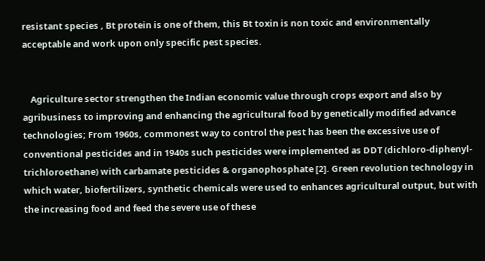resistant species , Bt protein is one of them, this Bt toxin is non toxic and environmentally acceptable and work upon only specific pest species.


    Agriculture sector strengthen the Indian economic value through crops export and also by agribusiness to improving and enhancing the agricultural food by genetically modified advance technologies; From 1960s, commonest way to control the pest has been the excessive use of conventional pesticides and in 1940s such pesticides were implemented as DDT (dichloro-diphenyl-trichloroethane) with carbamate pesticides & organophosphate [2]. Green revolution technology in which water, biofertilizers, synthetic chemicals were used to enhances agricultural output, but with the increasing food and feed the severe use of these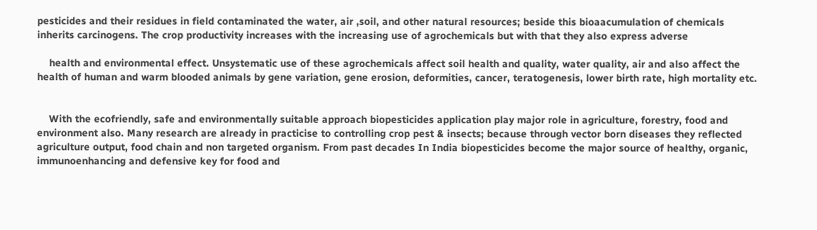pesticides and their residues in field contaminated the water, air ,soil, and other natural resources; beside this bioaacumulation of chemicals inherits carcinogens. The crop productivity increases with the increasing use of agrochemicals but with that they also express adverse

    health and environmental effect. Unsystematic use of these agrochemicals affect soil health and quality, water quality, air and also affect the health of human and warm blooded animals by gene variation, gene erosion, deformities, cancer, teratogenesis, lower birth rate, high mortality etc.


    With the ecofriendly, safe and environmentally suitable approach biopesticides application play major role in agriculture, forestry, food and environment also. Many research are already in practicise to controlling crop pest & insects; because through vector born diseases they reflected agriculture output, food chain and non targeted organism. From past decades In India biopesticides become the major source of healthy, organic, immunoenhancing and defensive key for food and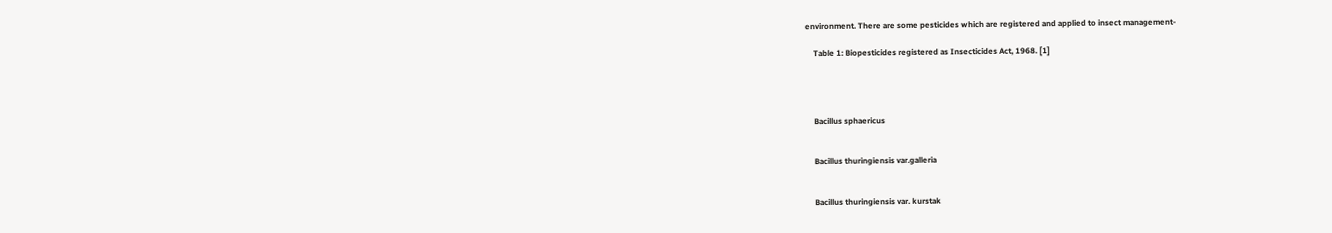environment. There are some pesticides which are registered and applied to insect management-

    Table 1: Biopesticides registered as Insecticides Act, 1968. [1]




    Bacillus sphaericus


    Bacillus thuringiensis var.galleria


    Bacillus thuringiensis var. kurstak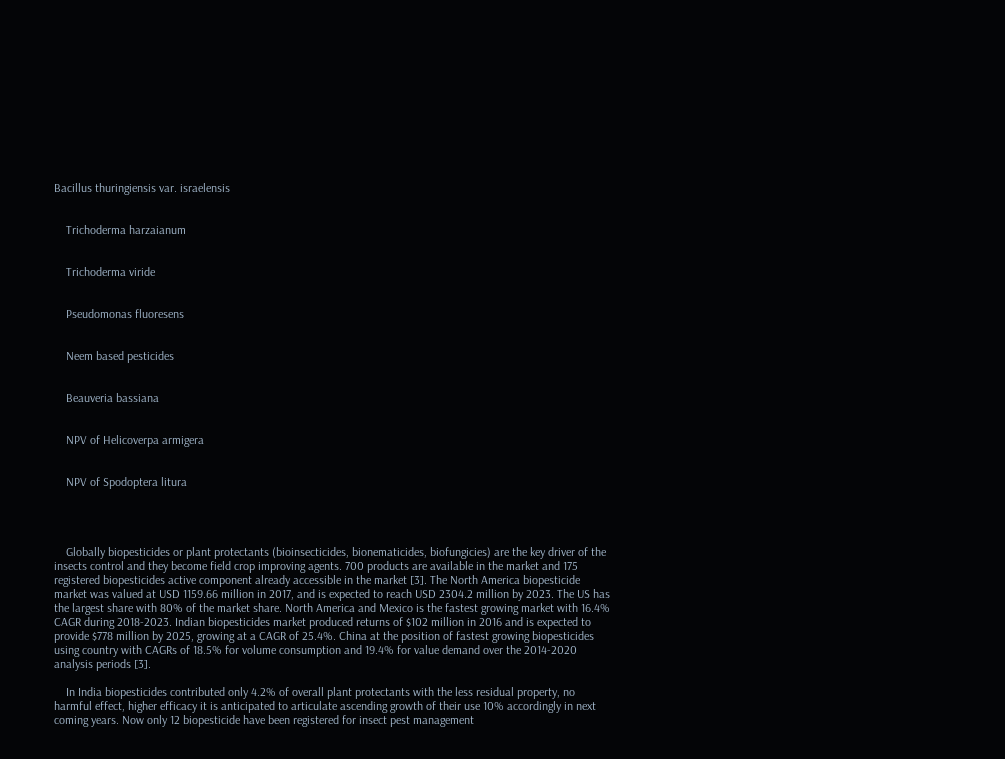Bacillus thuringiensis var. israelensis


    Trichoderma harzaianum


    Trichoderma viride


    Pseudomonas fluoresens


    Neem based pesticides


    Beauveria bassiana


    NPV of Helicoverpa armigera


    NPV of Spodoptera litura




    Globally biopesticides or plant protectants (bioinsecticides, bionematicides, biofungicies) are the key driver of the insects control and they become field crop improving agents. 700 products are available in the market and 175 registered biopesticides active component already accessible in the market [3]. The North America biopesticide market was valued at USD 1159.66 million in 2017, and is expected to reach USD 2304.2 million by 2023. The US has the largest share with 80% of the market share. North America and Mexico is the fastest growing market with 16.4% CAGR during 2018-2023. Indian biopesticides market produced returns of $102 million in 2016 and is expected to provide $778 million by 2025, growing at a CAGR of 25.4%. China at the position of fastest growing biopesticides using country with CAGRs of 18.5% for volume consumption and 19.4% for value demand over the 2014-2020 analysis periods [3].

    In India biopesticides contributed only 4.2% of overall plant protectants with the less residual property, no harmful effect, higher efficacy it is anticipated to articulate ascending growth of their use 10% accordingly in next coming years. Now only 12 biopesticide have been registered for insect pest management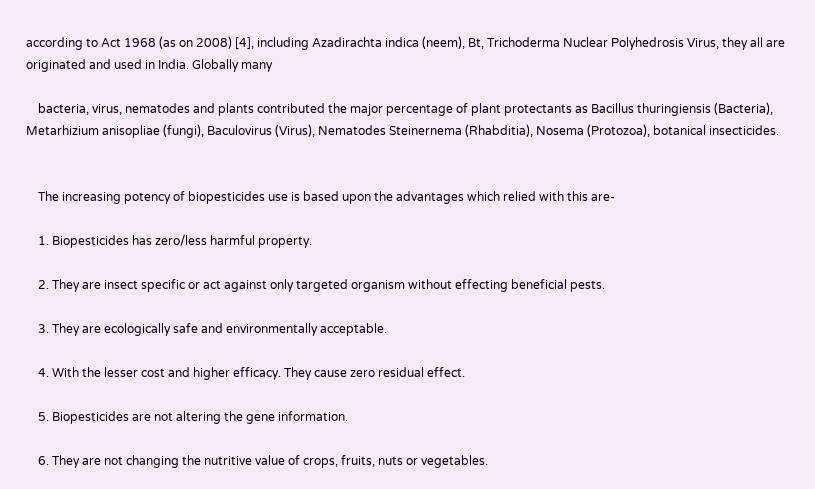according to Act 1968 (as on 2008) [4], including Azadirachta indica (neem), Bt, Trichoderma Nuclear Polyhedrosis Virus, they all are originated and used in India. Globally many

    bacteria, virus, nematodes and plants contributed the major percentage of plant protectants as Bacillus thuringiensis (Bacteria), Metarhizium anisopliae (fungi), Baculovirus (Virus), Nematodes Steinernema (Rhabditia), Nosema (Protozoa), botanical insecticides.


    The increasing potency of biopesticides use is based upon the advantages which relied with this are-

    1. Biopesticides has zero/less harmful property.

    2. They are insect specific or act against only targeted organism without effecting beneficial pests.

    3. They are ecologically safe and environmentally acceptable.

    4. With the lesser cost and higher efficacy. They cause zero residual effect.

    5. Biopesticides are not altering the gene information.

    6. They are not changing the nutritive value of crops, fruits, nuts or vegetables.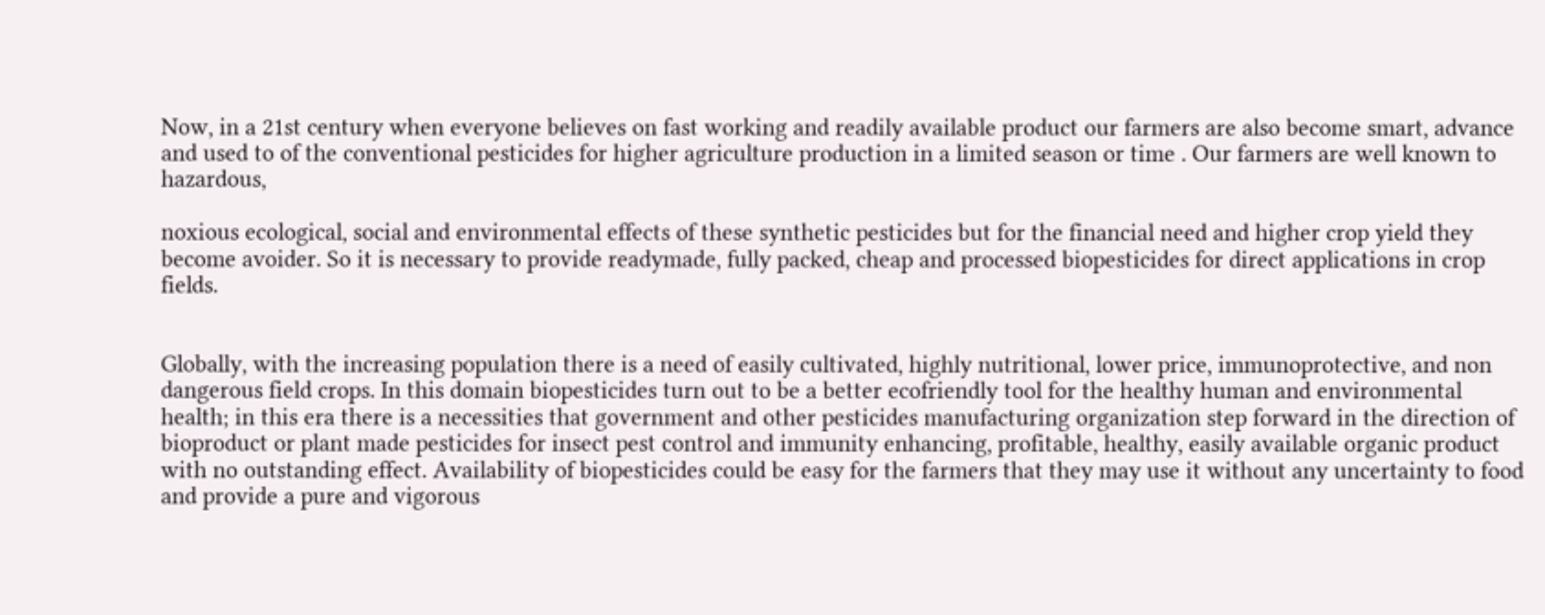Now, in a 21st century when everyone believes on fast working and readily available product our farmers are also become smart, advance and used to of the conventional pesticides for higher agriculture production in a limited season or time . Our farmers are well known to hazardous,

noxious ecological, social and environmental effects of these synthetic pesticides but for the financial need and higher crop yield they become avoider. So it is necessary to provide readymade, fully packed, cheap and processed biopesticides for direct applications in crop fields.


Globally, with the increasing population there is a need of easily cultivated, highly nutritional, lower price, immunoprotective, and non dangerous field crops. In this domain biopesticides turn out to be a better ecofriendly tool for the healthy human and environmental health; in this era there is a necessities that government and other pesticides manufacturing organization step forward in the direction of bioproduct or plant made pesticides for insect pest control and immunity enhancing, profitable, healthy, easily available organic product with no outstanding effect. Availability of biopesticides could be easy for the farmers that they may use it without any uncertainty to food and provide a pure and vigorous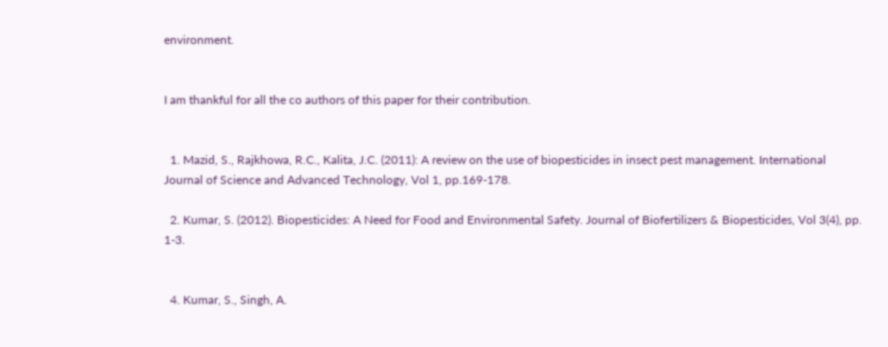environment.


I am thankful for all the co authors of this paper for their contribution.


  1. Mazid, S., Rajkhowa, R.C., Kalita, J.C. (2011): A review on the use of biopesticides in insect pest management. International Journal of Science and Advanced Technology, Vol 1, pp.169-178.

  2. Kumar, S. (2012). Biopesticides: A Need for Food and Environmental Safety. Journal of Biofertilizers & Biopesticides, Vol 3(4), pp. 1-3.


  4. Kumar, S., Singh, A.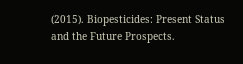(2015). Biopesticides: Present Status and the Future Prospects.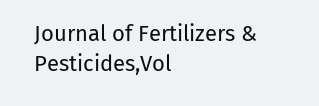Journal of Fertilizers & Pesticides,Vol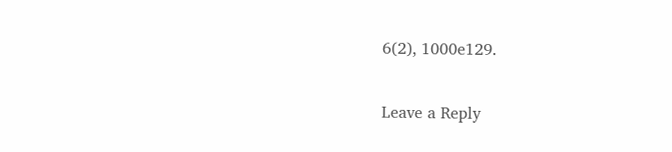6(2), 1000e129.

Leave a Reply